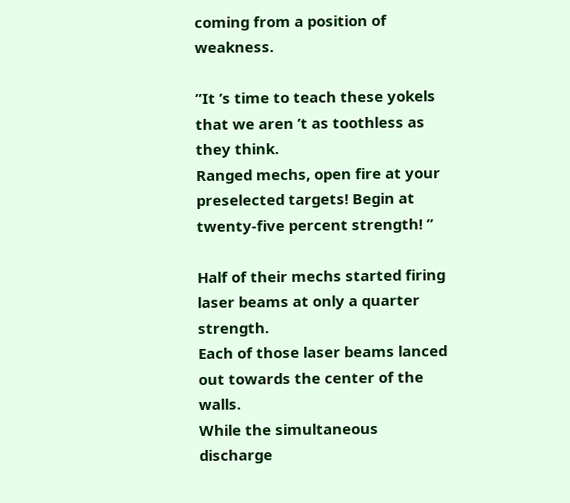coming from a position of weakness.

”It ’s time to teach these yokels that we aren ’t as toothless as they think.
Ranged mechs, open fire at your preselected targets! Begin at twenty-five percent strength! ”

Half of their mechs started firing laser beams at only a quarter strength.
Each of those laser beams lanced out towards the center of the walls.
While the simultaneous discharge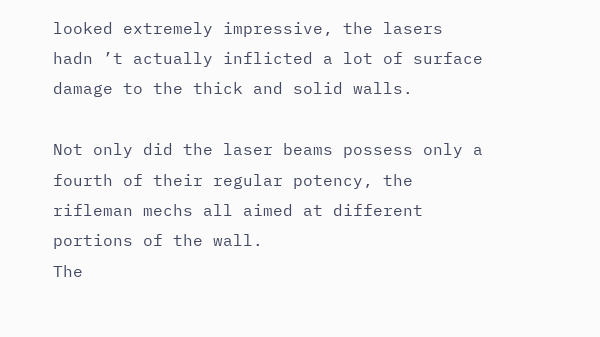looked extremely impressive, the lasers hadn ’t actually inflicted a lot of surface damage to the thick and solid walls.

Not only did the laser beams possess only a fourth of their regular potency, the rifleman mechs all aimed at different portions of the wall.
The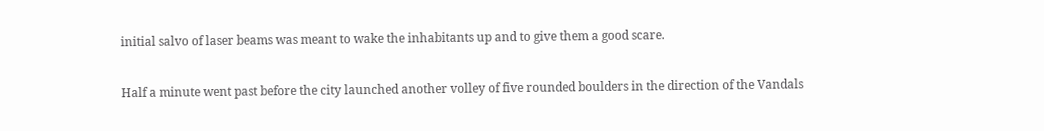initial salvo of laser beams was meant to wake the inhabitants up and to give them a good scare.

Half a minute went past before the city launched another volley of five rounded boulders in the direction of the Vandals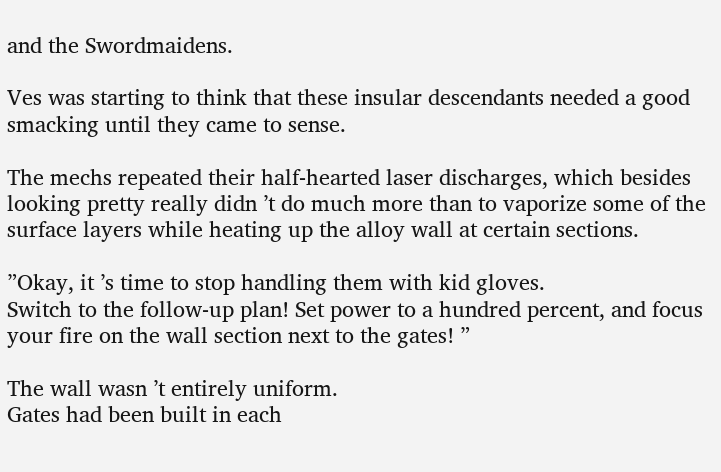and the Swordmaidens.

Ves was starting to think that these insular descendants needed a good smacking until they came to sense.

The mechs repeated their half-hearted laser discharges, which besides looking pretty really didn ’t do much more than to vaporize some of the surface layers while heating up the alloy wall at certain sections.

”Okay, it ’s time to stop handling them with kid gloves.
Switch to the follow-up plan! Set power to a hundred percent, and focus your fire on the wall section next to the gates! ”

The wall wasn ’t entirely uniform.
Gates had been built in each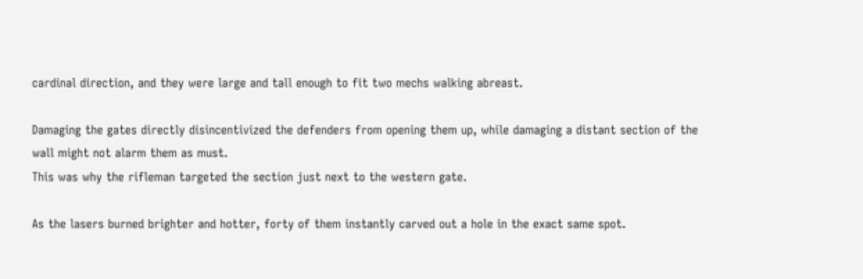cardinal direction, and they were large and tall enough to fit two mechs walking abreast.

Damaging the gates directly disincentivized the defenders from opening them up, while damaging a distant section of the wall might not alarm them as must.
This was why the rifleman targeted the section just next to the western gate.

As the lasers burned brighter and hotter, forty of them instantly carved out a hole in the exact same spot.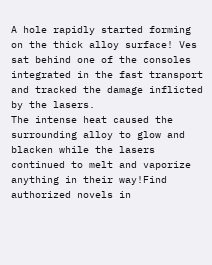A hole rapidly started forming on the thick alloy surface! Ves sat behind one of the consoles integrated in the fast transport and tracked the damage inflicted by the lasers.
The intense heat caused the surrounding alloy to glow and blacken while the lasers continued to melt and vaporize anything in their way!Find authorized novels in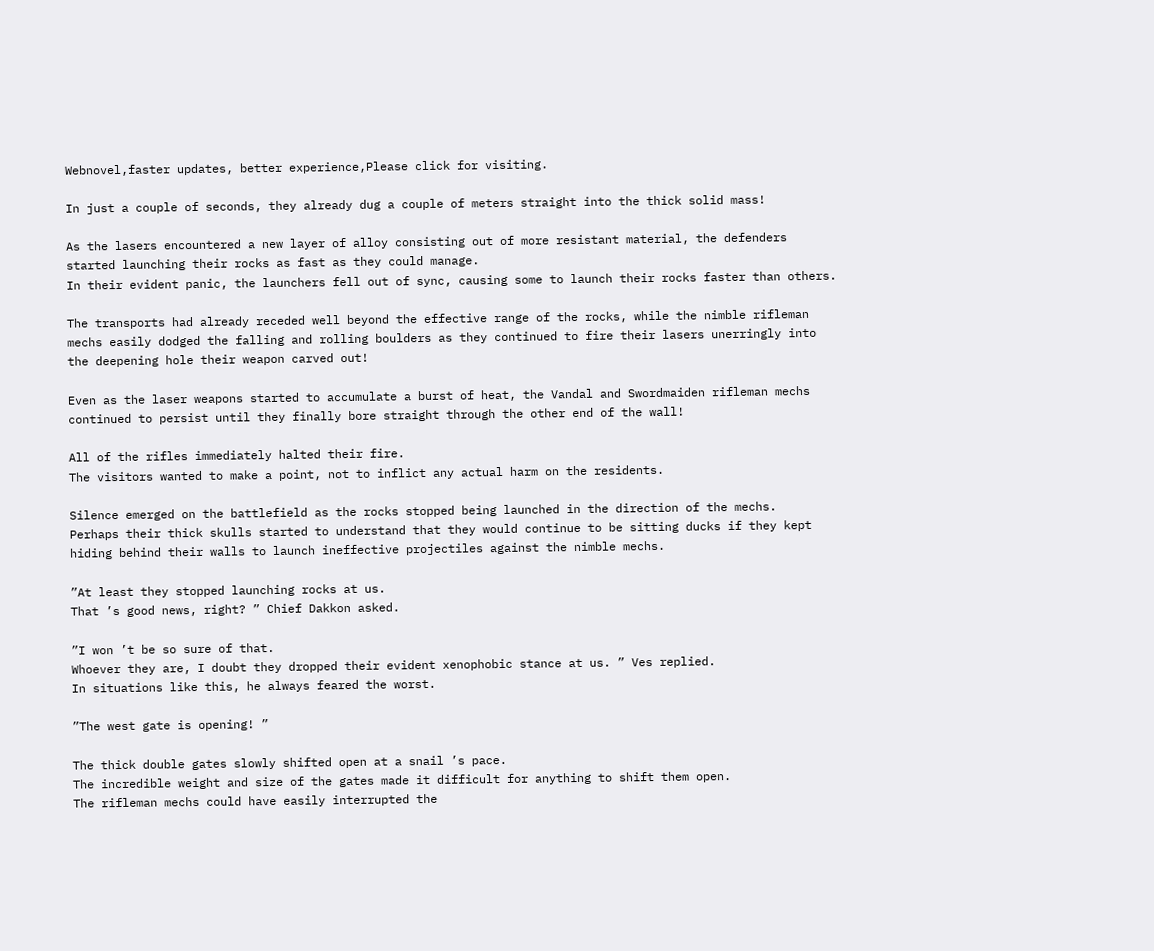Webnovel,faster updates, better experience,Please click for visiting.

In just a couple of seconds, they already dug a couple of meters straight into the thick solid mass!

As the lasers encountered a new layer of alloy consisting out of more resistant material, the defenders started launching their rocks as fast as they could manage.
In their evident panic, the launchers fell out of sync, causing some to launch their rocks faster than others.

The transports had already receded well beyond the effective range of the rocks, while the nimble rifleman mechs easily dodged the falling and rolling boulders as they continued to fire their lasers unerringly into the deepening hole their weapon carved out!

Even as the laser weapons started to accumulate a burst of heat, the Vandal and Swordmaiden rifleman mechs continued to persist until they finally bore straight through the other end of the wall!

All of the rifles immediately halted their fire.
The visitors wanted to make a point, not to inflict any actual harm on the residents.

Silence emerged on the battlefield as the rocks stopped being launched in the direction of the mechs.
Perhaps their thick skulls started to understand that they would continue to be sitting ducks if they kept hiding behind their walls to launch ineffective projectiles against the nimble mechs.

”At least they stopped launching rocks at us.
That ’s good news, right? ” Chief Dakkon asked.

”I won ’t be so sure of that.
Whoever they are, I doubt they dropped their evident xenophobic stance at us. ” Ves replied.
In situations like this, he always feared the worst.

”The west gate is opening! ”

The thick double gates slowly shifted open at a snail ’s pace.
The incredible weight and size of the gates made it difficult for anything to shift them open.
The rifleman mechs could have easily interrupted the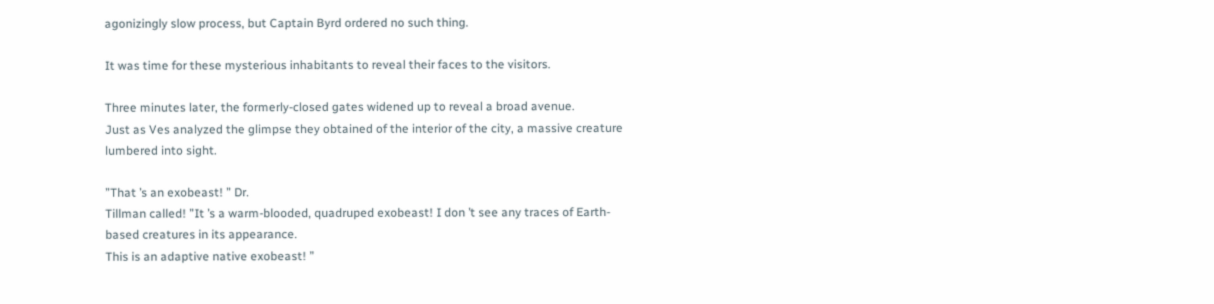agonizingly slow process, but Captain Byrd ordered no such thing.

It was time for these mysterious inhabitants to reveal their faces to the visitors.

Three minutes later, the formerly-closed gates widened up to reveal a broad avenue.
Just as Ves analyzed the glimpse they obtained of the interior of the city, a massive creature lumbered into sight.

”That ’s an exobeast! ” Dr.
Tillman called! ”It ’s a warm-blooded, quadruped exobeast! I don ’t see any traces of Earth-based creatures in its appearance.
This is an adaptive native exobeast! ”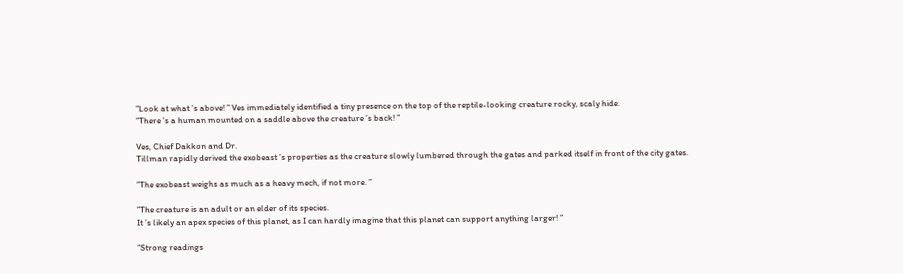”Look at what ’s above! ” Ves immediately identified a tiny presence on the top of the reptile-looking creature rocky, scaly hide.
”There ’s a human mounted on a saddle above the creature ’s back! ”

Ves, Chief Dakkon and Dr.
Tillman rapidly derived the exobeast ’s properties as the creature slowly lumbered through the gates and parked itself in front of the city gates.

”The exobeast weighs as much as a heavy mech, if not more. ”

”The creature is an adult or an elder of its species.
It ’s likely an apex species of this planet, as I can hardly imagine that this planet can support anything larger! ”

”Strong readings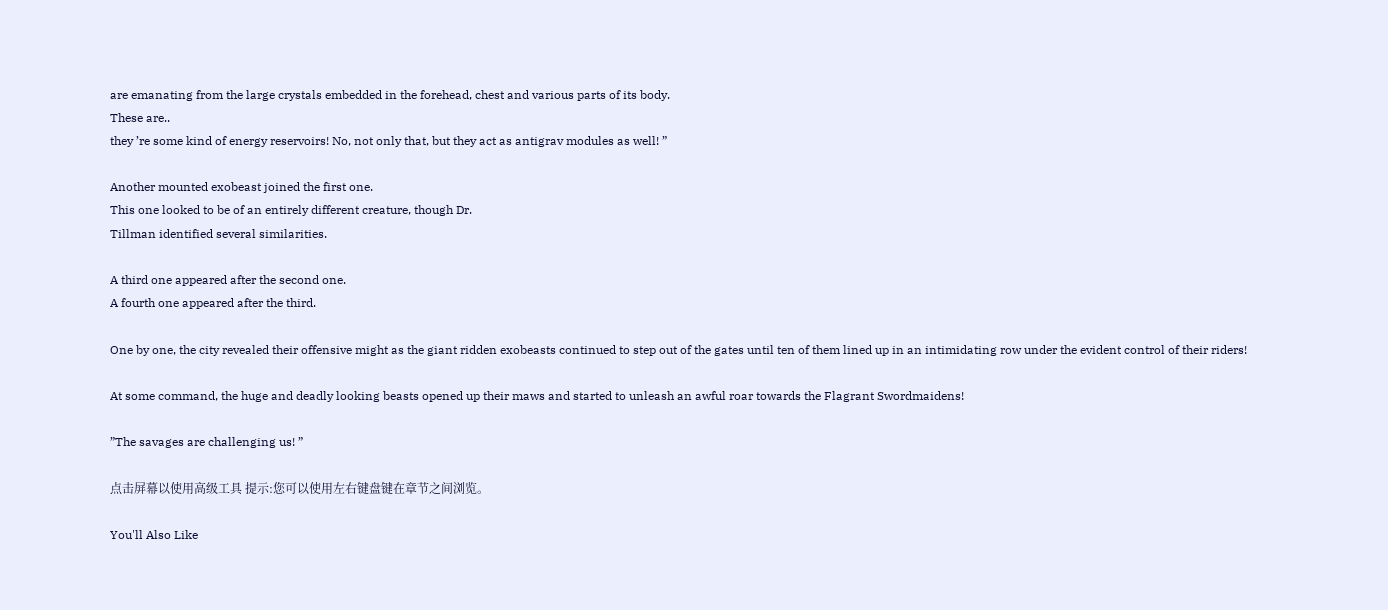are emanating from the large crystals embedded in the forehead, chest and various parts of its body.
These are..
they ’re some kind of energy reservoirs! No, not only that, but they act as antigrav modules as well! ”

Another mounted exobeast joined the first one.
This one looked to be of an entirely different creature, though Dr.
Tillman identified several similarities.

A third one appeared after the second one.
A fourth one appeared after the third.

One by one, the city revealed their offensive might as the giant ridden exobeasts continued to step out of the gates until ten of them lined up in an intimidating row under the evident control of their riders!

At some command, the huge and deadly looking beasts opened up their maws and started to unleash an awful roar towards the Flagrant Swordmaidens!

”The savages are challenging us! ”

点击屏幕以使用高级工具 提示:您可以使用左右键盘键在章节之间浏览。

You'll Also Like